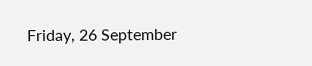Friday, 26 September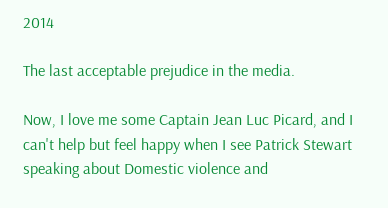2014

The last acceptable prejudice in the media.

Now, I love me some Captain Jean Luc Picard, and I can't help but feel happy when I see Patrick Stewart speaking about Domestic violence and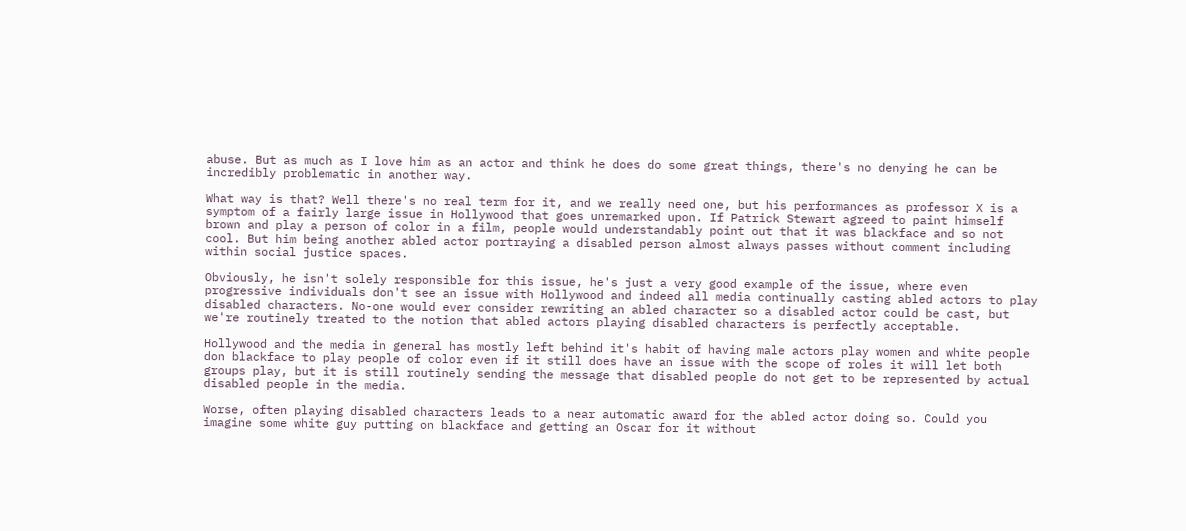abuse. But as much as I love him as an actor and think he does do some great things, there's no denying he can be incredibly problematic in another way.

What way is that? Well there's no real term for it, and we really need one, but his performances as professor X is a symptom of a fairly large issue in Hollywood that goes unremarked upon. If Patrick Stewart agreed to paint himself brown and play a person of color in a film, people would understandably point out that it was blackface and so not cool. But him being another abled actor portraying a disabled person almost always passes without comment including within social justice spaces.

Obviously, he isn't solely responsible for this issue, he's just a very good example of the issue, where even progressive individuals don't see an issue with Hollywood and indeed all media continually casting abled actors to play disabled characters. No-one would ever consider rewriting an abled character so a disabled actor could be cast, but we're routinely treated to the notion that abled actors playing disabled characters is perfectly acceptable.

Hollywood and the media in general has mostly left behind it's habit of having male actors play women and white people don blackface to play people of color even if it still does have an issue with the scope of roles it will let both groups play, but it is still routinely sending the message that disabled people do not get to be represented by actual disabled people in the media.

Worse, often playing disabled characters leads to a near automatic award for the abled actor doing so. Could you imagine some white guy putting on blackface and getting an Oscar for it without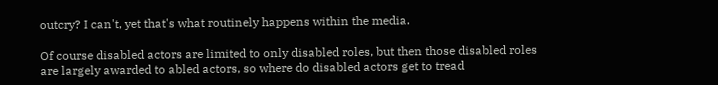outcry? I can't, yet that's what routinely happens within the media.

Of course disabled actors are limited to only disabled roles, but then those disabled roles are largely awarded to abled actors, so where do disabled actors get to tread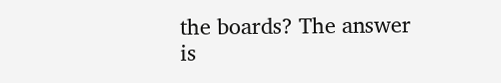the boards? The answer is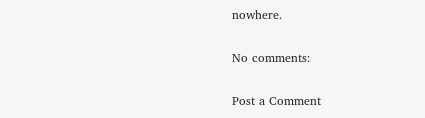nowhere.

No comments:

Post a Comment